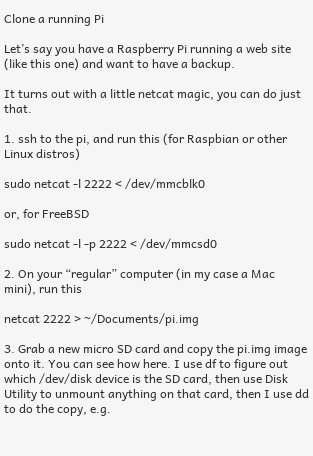Clone a running Pi

Let’s say you have a Raspberry Pi running a web site (like this one) and want to have a backup.

It turns out with a little netcat magic, you can do just that.

1. ssh to the pi, and run this (for Raspbian or other Linux distros)

sudo netcat -l 2222 < /dev/mmcblk0

or, for FreeBSD

sudo netcat -l -p 2222 < /dev/mmcsd0

2. On your “regular” computer (in my case a Mac mini), run this

netcat 2222 > ~/Documents/pi.img

3. Grab a new micro SD card and copy the pi.img image onto it. You can see how here. I use df to figure out which /dev/disk device is the SD card, then use Disk Utility to unmount anything on that card, then I use dd to do the copy, e.g.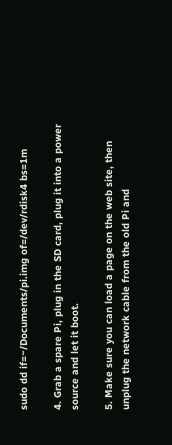sudo dd if=~/Documents/pi.img of=/dev/rdisk4 bs=1m

4. Grab a spare Pi, plug in the SD card, plug it into a power source and let it boot.

5. Make sure you can load a page on the web site, then unplug the network cable from the old Pi and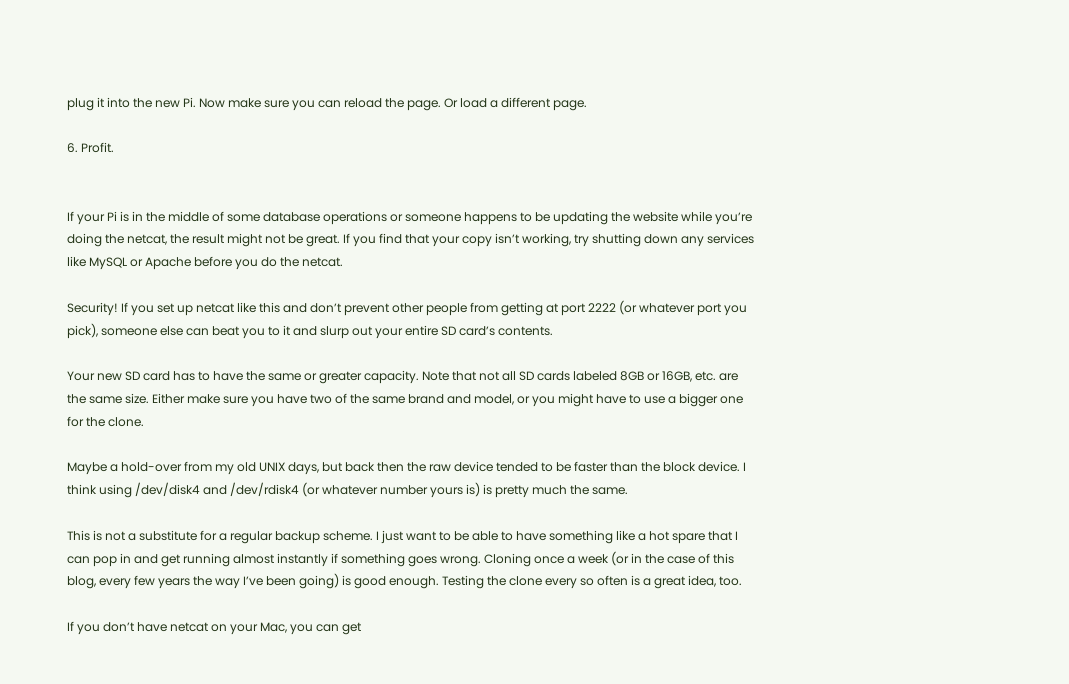plug it into the new Pi. Now make sure you can reload the page. Or load a different page.

6. Profit.


If your Pi is in the middle of some database operations or someone happens to be updating the website while you’re doing the netcat, the result might not be great. If you find that your copy isn’t working, try shutting down any services like MySQL or Apache before you do the netcat.

Security! If you set up netcat like this and don’t prevent other people from getting at port 2222 (or whatever port you pick), someone else can beat you to it and slurp out your entire SD card’s contents.

Your new SD card has to have the same or greater capacity. Note that not all SD cards labeled 8GB or 16GB, etc. are the same size. Either make sure you have two of the same brand and model, or you might have to use a bigger one for the clone.

Maybe a hold-over from my old UNIX days, but back then the raw device tended to be faster than the block device. I think using /dev/disk4 and /dev/rdisk4 (or whatever number yours is) is pretty much the same.

This is not a substitute for a regular backup scheme. I just want to be able to have something like a hot spare that I can pop in and get running almost instantly if something goes wrong. Cloning once a week (or in the case of this blog, every few years the way I’ve been going) is good enough. Testing the clone every so often is a great idea, too.

If you don’t have netcat on your Mac, you can get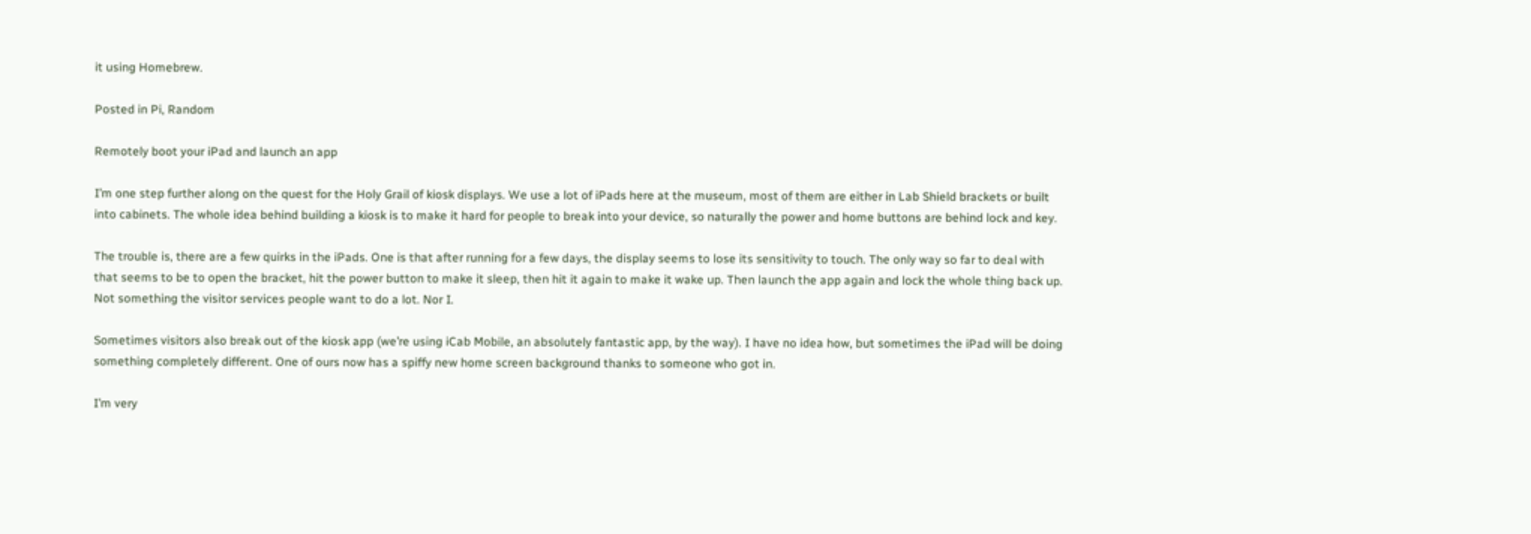it using Homebrew.

Posted in Pi, Random

Remotely boot your iPad and launch an app

I’m one step further along on the quest for the Holy Grail of kiosk displays. We use a lot of iPads here at the museum, most of them are either in Lab Shield brackets or built into cabinets. The whole idea behind building a kiosk is to make it hard for people to break into your device, so naturally the power and home buttons are behind lock and key.

The trouble is, there are a few quirks in the iPads. One is that after running for a few days, the display seems to lose its sensitivity to touch. The only way so far to deal with that seems to be to open the bracket, hit the power button to make it sleep, then hit it again to make it wake up. Then launch the app again and lock the whole thing back up. Not something the visitor services people want to do a lot. Nor I.

Sometimes visitors also break out of the kiosk app (we’re using iCab Mobile, an absolutely fantastic app, by the way). I have no idea how, but sometimes the iPad will be doing something completely different. One of ours now has a spiffy new home screen background thanks to someone who got in.

I’m very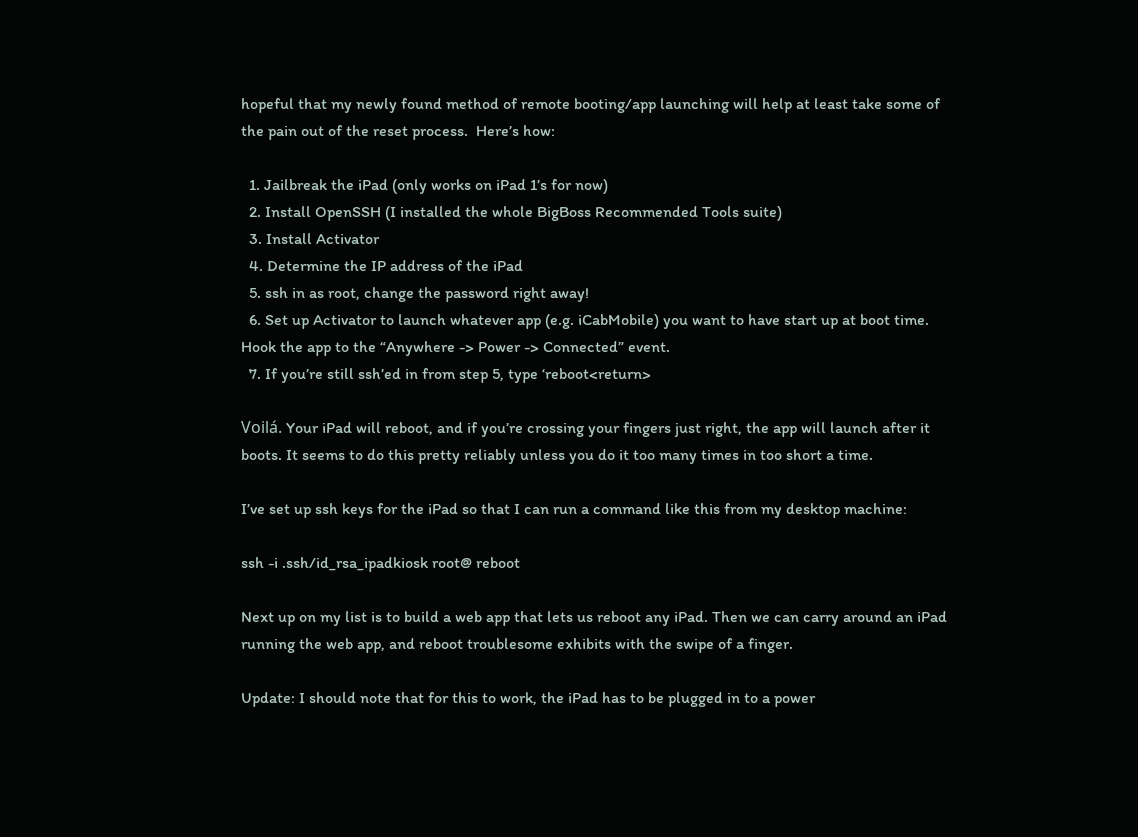hopeful that my newly found method of remote booting/app launching will help at least take some of the pain out of the reset process.  Here’s how:

  1. Jailbreak the iPad (only works on iPad 1’s for now)
  2. Install OpenSSH (I installed the whole BigBoss Recommended Tools suite)
  3. Install Activator
  4. Determine the IP address of the iPad
  5. ssh in as root, change the password right away!
  6. Set up Activator to launch whatever app (e.g. iCabMobile) you want to have start up at boot time. Hook the app to the “Anywhere -> Power -> Connected” event.
  7. If you’re still ssh’ed in from step 5, type ‘reboot<return>

Voilá. Your iPad will reboot, and if you’re crossing your fingers just right, the app will launch after it boots. It seems to do this pretty reliably unless you do it too many times in too short a time.

I’ve set up ssh keys for the iPad so that I can run a command like this from my desktop machine:

ssh -i .ssh/id_rsa_ipadkiosk root@ reboot

Next up on my list is to build a web app that lets us reboot any iPad. Then we can carry around an iPad running the web app, and reboot troublesome exhibits with the swipe of a finger.

Update: I should note that for this to work, the iPad has to be plugged in to a power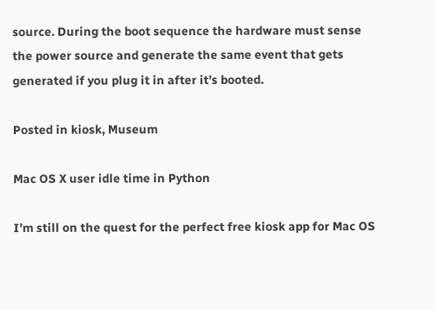source. During the boot sequence the hardware must sense the power source and generate the same event that gets generated if you plug it in after it’s booted.

Posted in kiosk, Museum

Mac OS X user idle time in Python

I’m still on the quest for the perfect free kiosk app for Mac OS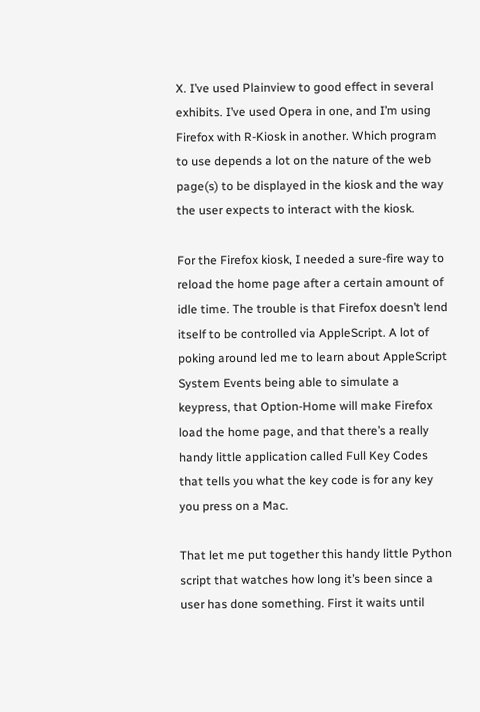X. I’ve used Plainview to good effect in several exhibits. I’ve used Opera in one, and I’m using Firefox with R-Kiosk in another. Which program to use depends a lot on the nature of the web page(s) to be displayed in the kiosk and the way the user expects to interact with the kiosk.

For the Firefox kiosk, I needed a sure-fire way to reload the home page after a certain amount of idle time. The trouble is that Firefox doesn’t lend itself to be controlled via AppleScript. A lot of poking around led me to learn about AppleScript System Events being able to simulate a keypress, that Option-Home will make Firefox load the home page, and that there’s a really handy little application called Full Key Codes that tells you what the key code is for any key you press on a Mac.

That let me put together this handy little Python script that watches how long it’s been since a user has done something. First it waits until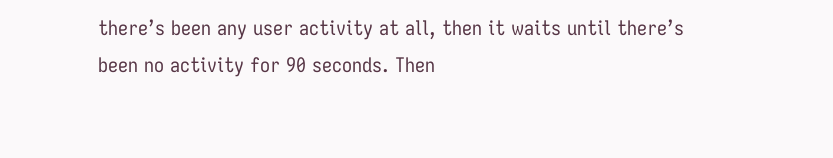there’s been any user activity at all, then it waits until there’s been no activity for 90 seconds. Then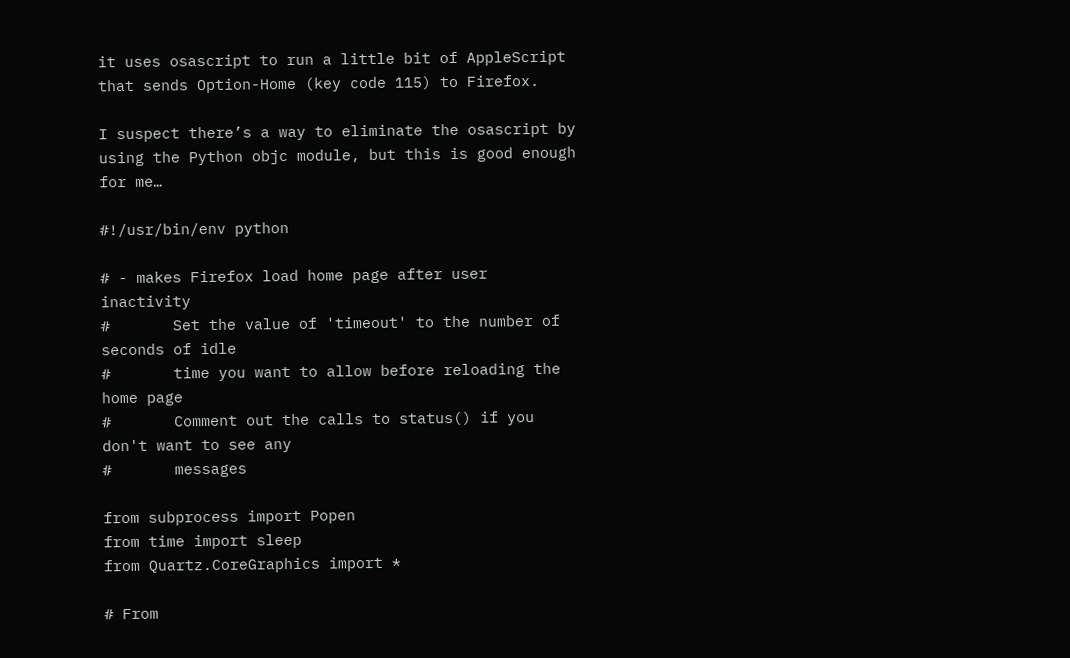it uses osascript to run a little bit of AppleScript that sends Option-Home (key code 115) to Firefox.

I suspect there’s a way to eliminate the osascript by using the Python objc module, but this is good enough for me…

#!/usr/bin/env python

# - makes Firefox load home page after user inactivity
#       Set the value of 'timeout' to the number of seconds of idle
#       time you want to allow before reloading the home page
#       Comment out the calls to status() if you don't want to see any
#       messages

from subprocess import Popen
from time import sleep
from Quartz.CoreGraphics import *

# From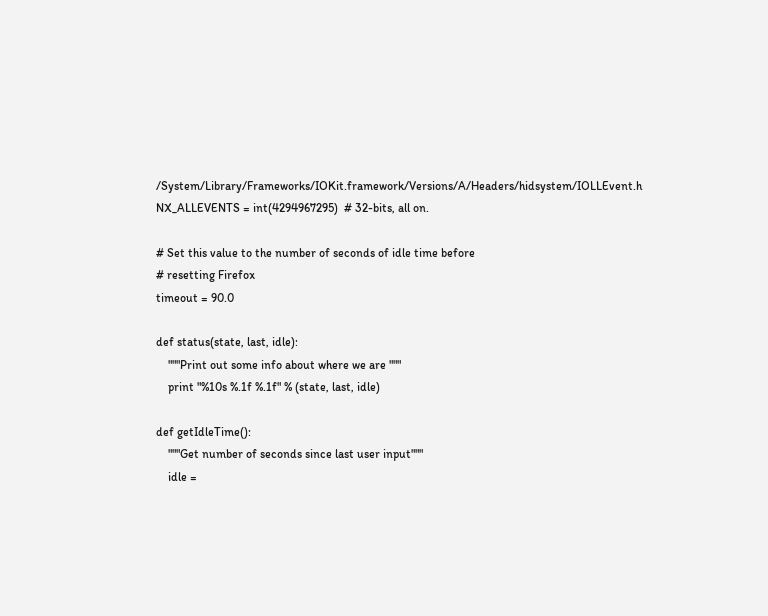/System/Library/Frameworks/IOKit.framework/Versions/A/Headers/hidsystem/IOLLEvent.h
NX_ALLEVENTS = int(4294967295)  # 32-bits, all on.

# Set this value to the number of seconds of idle time before
# resetting Firefox
timeout = 90.0

def status(state, last, idle):
    """Print out some info about where we are """
    print "%10s %.1f %.1f" % (state, last, idle)

def getIdleTime():
    """Get number of seconds since last user input"""
    idle =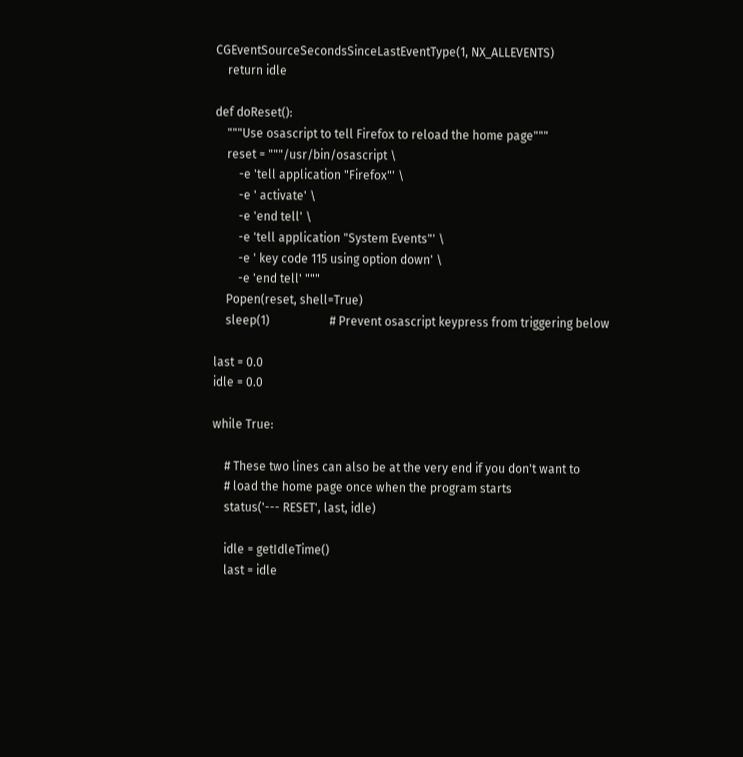CGEventSourceSecondsSinceLastEventType(1, NX_ALLEVENTS)
    return idle

def doReset():
    """Use osascript to tell Firefox to reload the home page"""
    reset = """/usr/bin/osascript \
        -e 'tell application "Firefox"' \
        -e ' activate' \
        -e 'end tell' \
        -e 'tell application "System Events"' \
        -e ' key code 115 using option down' \
        -e 'end tell' """
    Popen(reset, shell=True)
    sleep(1)                    # Prevent osascript keypress from triggering below

last = 0.0
idle = 0.0

while True:

    # These two lines can also be at the very end if you don't want to
    # load the home page once when the program starts
    status('--- RESET', last, idle)

    idle = getIdleTime()
    last = idle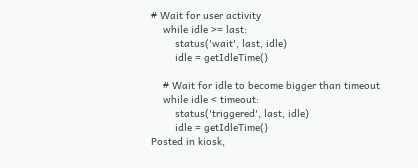# Wait for user activity
    while idle >= last:
        status('wait', last, idle)
        idle = getIdleTime()

    # Wait for idle to become bigger than timeout
    while idle < timeout:
        status('triggered', last, idle)
        idle = getIdleTime()
Posted in kiosk,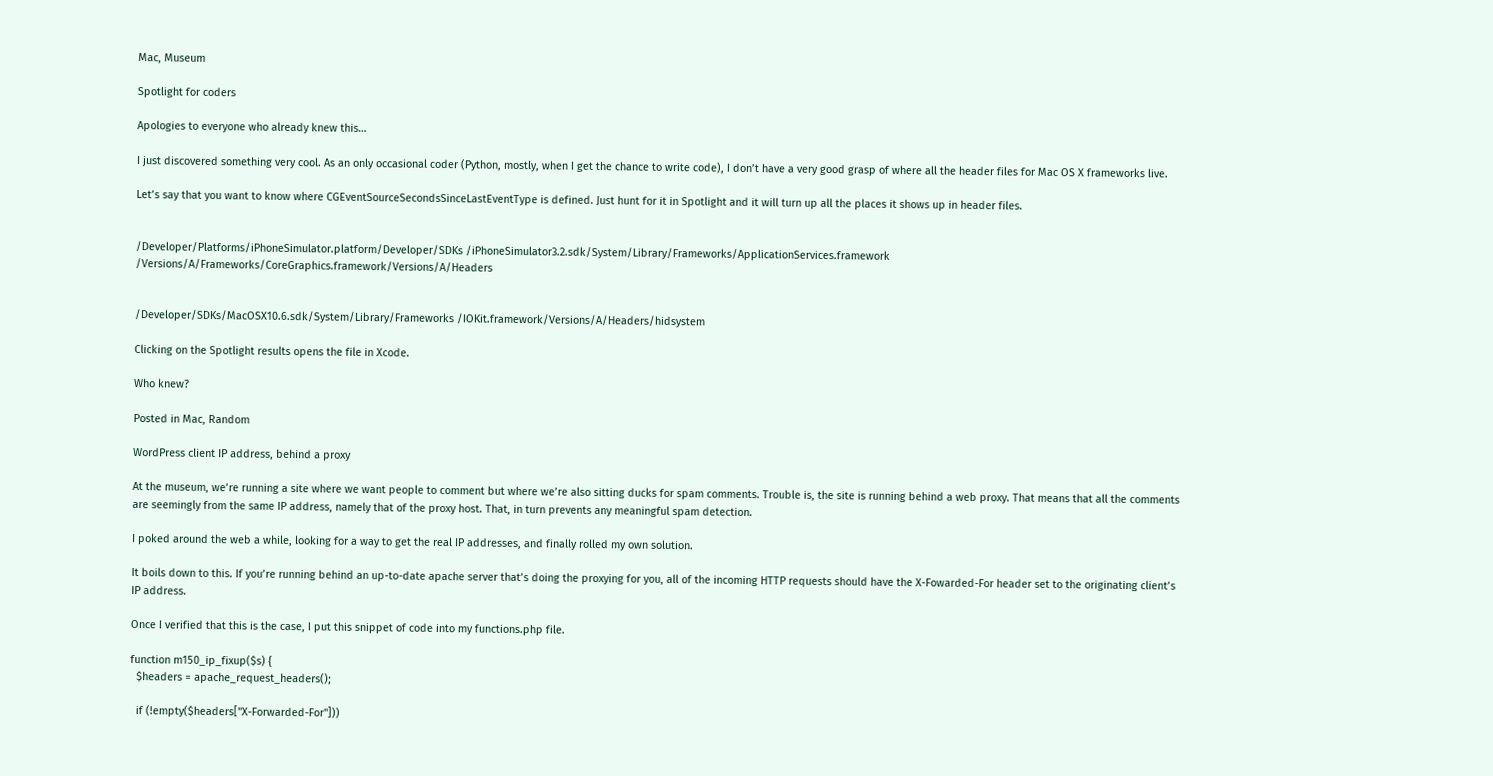Mac, Museum

Spotlight for coders

Apologies to everyone who already knew this…

I just discovered something very cool. As an only occasional coder (Python, mostly, when I get the chance to write code), I don’t have a very good grasp of where all the header files for Mac OS X frameworks live.

Let’s say that you want to know where CGEventSourceSecondsSinceLastEventType is defined. Just hunt for it in Spotlight and it will turn up all the places it shows up in header files.


/Developer/Platforms/iPhoneSimulator.platform/Developer/SDKs /iPhoneSimulator3.2.sdk/System/Library/Frameworks/ApplicationServices.framework /Versions/A/Frameworks/CoreGraphics.framework/Versions/A/Headers


/Developer/SDKs/MacOSX10.6.sdk/System/Library/Frameworks /IOKit.framework/Versions/A/Headers/hidsystem

Clicking on the Spotlight results opens the file in Xcode.

Who knew?

Posted in Mac, Random

WordPress client IP address, behind a proxy

At the museum, we’re running a site where we want people to comment but where we’re also sitting ducks for spam comments. Trouble is, the site is running behind a web proxy. That means that all the comments are seemingly from the same IP address, namely that of the proxy host. That, in turn prevents any meaningful spam detection.

I poked around the web a while, looking for a way to get the real IP addresses, and finally rolled my own solution.

It boils down to this. If you’re running behind an up-to-date apache server that’s doing the proxying for you, all of the incoming HTTP requests should have the X-Fowarded-For header set to the originating client’s IP address.

Once I verified that this is the case, I put this snippet of code into my functions.php file.

function m150_ip_fixup($s) {
  $headers = apache_request_headers();

  if (!empty($headers["X-Forwarded-For"]))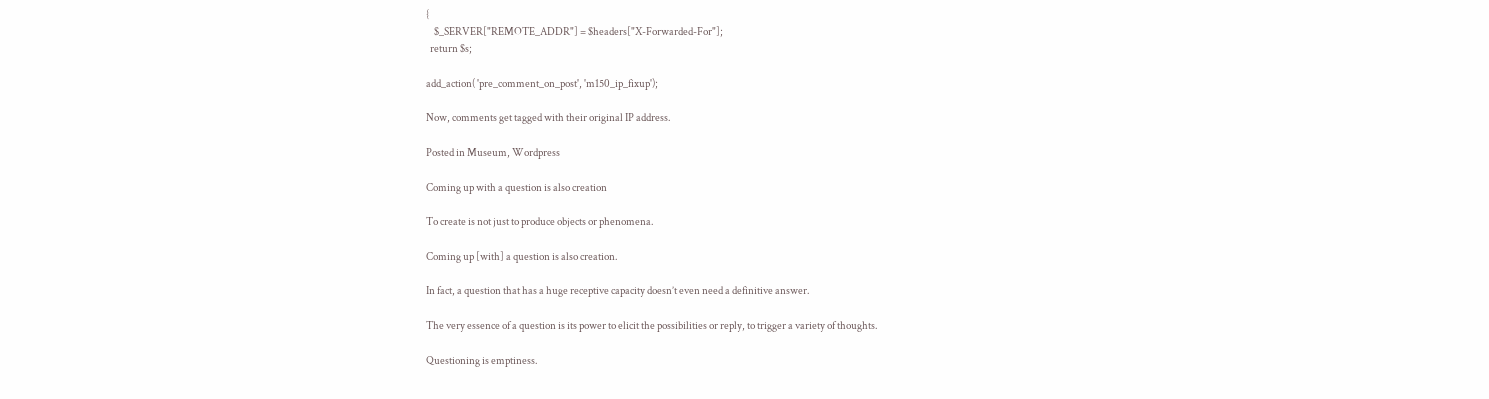{
    $_SERVER["REMOTE_ADDR"] = $headers["X-Forwarded-For"];
  return $s;

add_action( 'pre_comment_on_post', 'm150_ip_fixup');

Now, comments get tagged with their original IP address.

Posted in Museum, Wordpress

Coming up with a question is also creation

To create is not just to produce objects or phenomena.

Coming up [with] a question is also creation.

In fact, a question that has a huge receptive capacity doesn’t even need a definitive answer.

The very essence of a question is its power to elicit the possibilities or reply, to trigger a variety of thoughts.

Questioning is emptiness.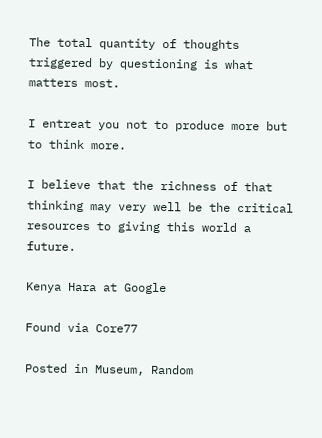The total quantity of thoughts triggered by questioning is what matters most.

I entreat you not to produce more but to think more.

I believe that the richness of that thinking may very well be the critical resources to giving this world a future.

Kenya Hara at Google

Found via Core77

Posted in Museum, Random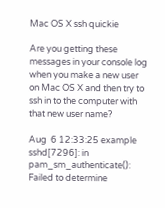Mac OS X ssh quickie

Are you getting these messages in your console log when you make a new user on Mac OS X and then try to ssh in to the computer with that new user name?

Aug  6 12:33:25 example sshd[7296]: in pam_sm_authenticate(): Failed to determine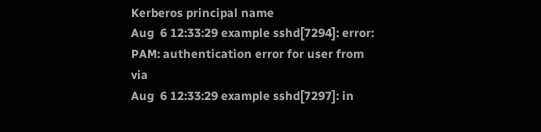Kerberos principal name
Aug  6 12:33:29 example sshd[7294]: error: PAM: authentication error for user from via
Aug  6 12:33:29 example sshd[7297]: in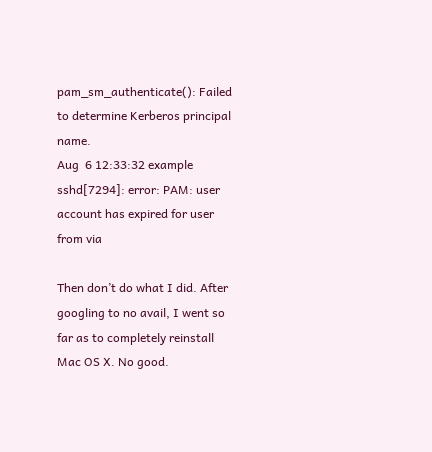pam_sm_authenticate(): Failed to determine Kerberos principal name.
Aug  6 12:33:32 example sshd[7294]: error: PAM: user account has expired for user from via

Then don’t do what I did. After googling to no avail, I went so far as to completely reinstall Mac OS X. No good.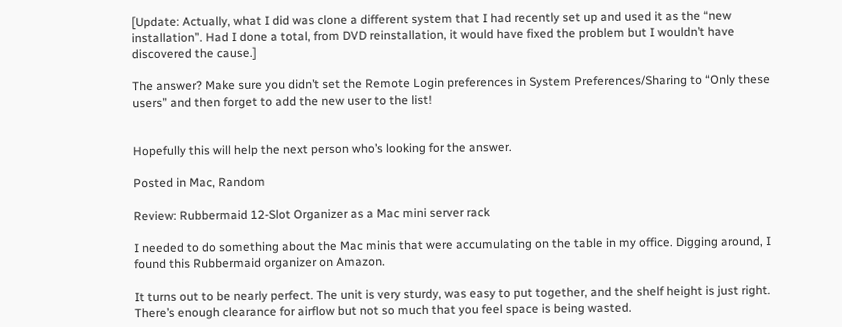[Update: Actually, what I did was clone a different system that I had recently set up and used it as the “new installation”. Had I done a total, from DVD reinstallation, it would have fixed the problem but I wouldn’t have discovered the cause.]

The answer? Make sure you didn’t set the Remote Login preferences in System Preferences/Sharing to “Only these users” and then forget to add the new user to the list!


Hopefully this will help the next person who’s looking for the answer.

Posted in Mac, Random

Review: Rubbermaid 12-Slot Organizer as a Mac mini server rack

I needed to do something about the Mac minis that were accumulating on the table in my office. Digging around, I found this Rubbermaid organizer on Amazon.

It turns out to be nearly perfect. The unit is very sturdy, was easy to put together, and the shelf height is just right. There’s enough clearance for airflow but not so much that you feel space is being wasted.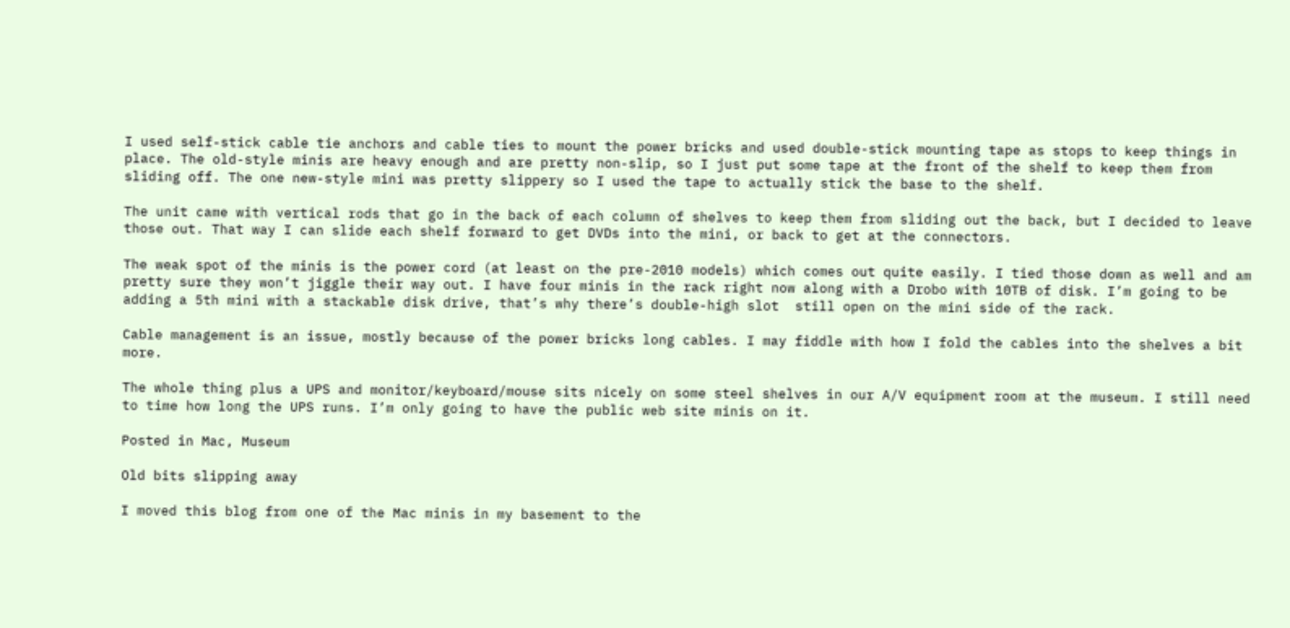I used self-stick cable tie anchors and cable ties to mount the power bricks and used double-stick mounting tape as stops to keep things in place. The old-style minis are heavy enough and are pretty non-slip, so I just put some tape at the front of the shelf to keep them from sliding off. The one new-style mini was pretty slippery so I used the tape to actually stick the base to the shelf.

The unit came with vertical rods that go in the back of each column of shelves to keep them from sliding out the back, but I decided to leave those out. That way I can slide each shelf forward to get DVDs into the mini, or back to get at the connectors.

The weak spot of the minis is the power cord (at least on the pre-2010 models) which comes out quite easily. I tied those down as well and am pretty sure they won’t jiggle their way out. I have four minis in the rack right now along with a Drobo with 10TB of disk. I’m going to be adding a 5th mini with a stackable disk drive, that’s why there’s double-high slot  still open on the mini side of the rack.

Cable management is an issue, mostly because of the power bricks long cables. I may fiddle with how I fold the cables into the shelves a bit more.

The whole thing plus a UPS and monitor/keyboard/mouse sits nicely on some steel shelves in our A/V equipment room at the museum. I still need to time how long the UPS runs. I’m only going to have the public web site minis on it.

Posted in Mac, Museum

Old bits slipping away

I moved this blog from one of the Mac minis in my basement to the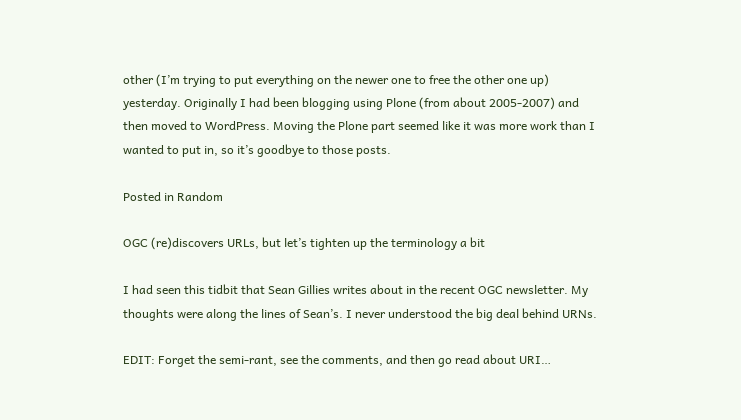other (I’m trying to put everything on the newer one to free the other one up) yesterday. Originally I had been blogging using Plone (from about 2005-2007) and then moved to WordPress. Moving the Plone part seemed like it was more work than I wanted to put in, so it’s goodbye to those posts.

Posted in Random

OGC (re)discovers URLs, but let’s tighten up the terminology a bit

I had seen this tidbit that Sean Gillies writes about in the recent OGC newsletter. My thoughts were along the lines of Sean’s. I never understood the big deal behind URNs.

EDIT: Forget the semi-rant, see the comments, and then go read about URI…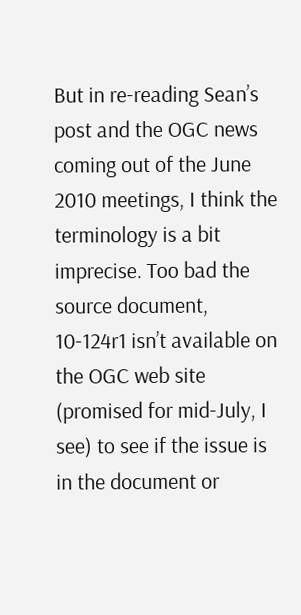But in re-reading Sean’s post and the OGC news coming out of the June 2010 meetings, I think the terminology is a bit imprecise. Too bad the source document, 10-124r1 isn’t available on the OGC web site (promised for mid-July, I see) to see if the issue is in the document or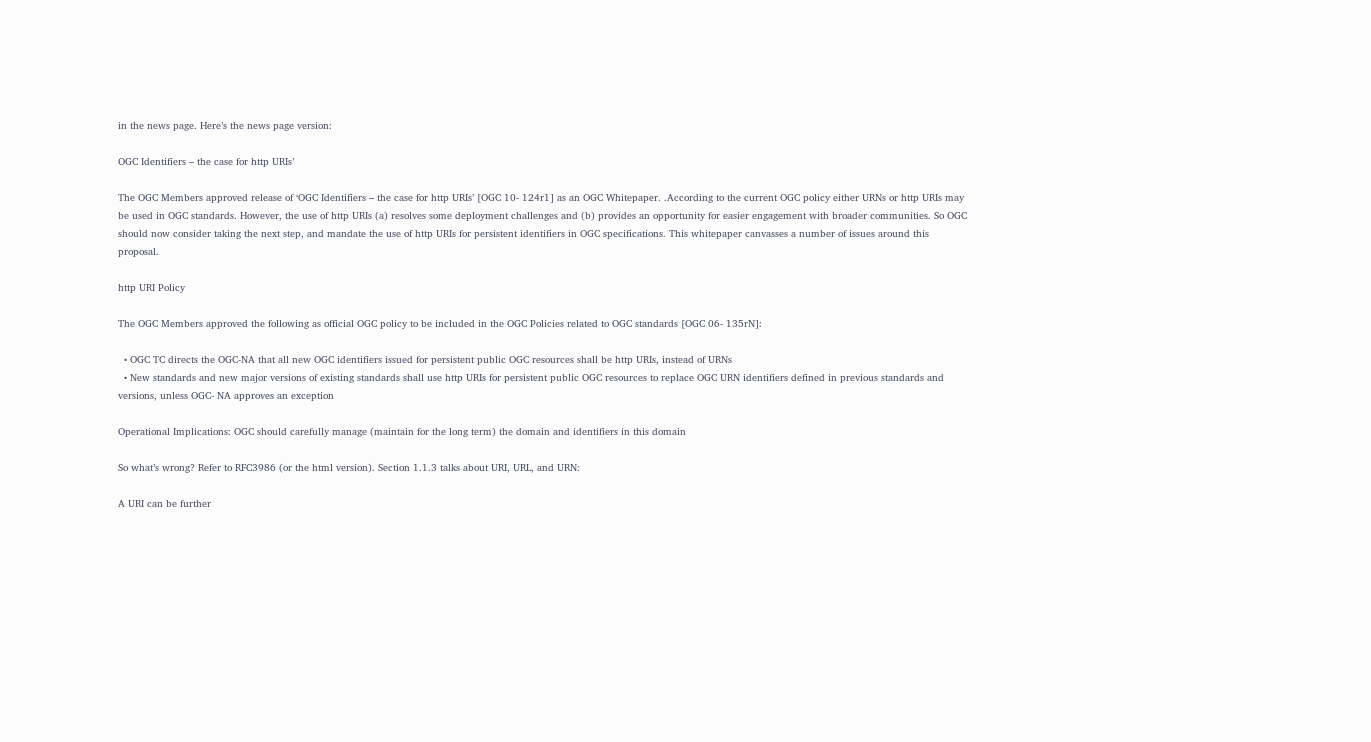in the news page. Here’s the news page version:

OGC Identifiers – the case for http URIs’

The OGC Members approved release of ‘OGC Identifiers – the case for http URIs’ [OGC 10- 124r1] as an OGC Whitepaper. .According to the current OGC policy either URNs or http URIs may be used in OGC standards. However, the use of http URIs (a) resolves some deployment challenges and (b) provides an opportunity for easier engagement with broader communities. So OGC should now consider taking the next step, and mandate the use of http URIs for persistent identifiers in OGC specifications. This whitepaper canvasses a number of issues around this proposal.

http URI Policy

The OGC Members approved the following as official OGC policy to be included in the OGC Policies related to OGC standards [OGC 06- 135rN]:

  • OGC TC directs the OGC-NA that all new OGC identifiers issued for persistent public OGC resources shall be http URIs, instead of URNs
  • New standards and new major versions of existing standards shall use http URIs for persistent public OGC resources to replace OGC URN identifiers defined in previous standards and versions, unless OGC- NA approves an exception

Operational Implications: OGC should carefully manage (maintain for the long term) the domain and identifiers in this domain

So what’s wrong? Refer to RFC3986 (or the html version). Section 1.1.3 talks about URI, URL, and URN:

A URI can be further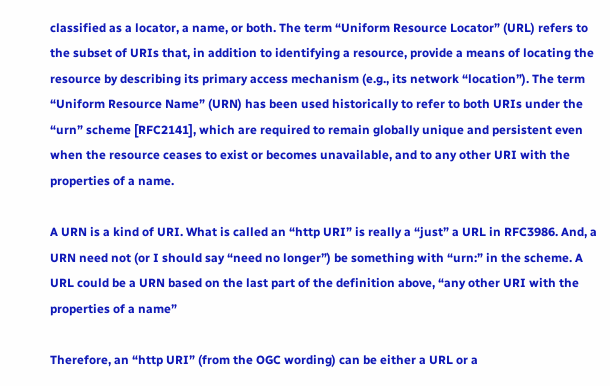classified as a locator, a name, or both. The term “Uniform Resource Locator” (URL) refers to the subset of URIs that, in addition to identifying a resource, provide a means of locating the resource by describing its primary access mechanism (e.g., its network “location”). The term “Uniform Resource Name” (URN) has been used historically to refer to both URIs under the “urn” scheme [RFC2141], which are required to remain globally unique and persistent even when the resource ceases to exist or becomes unavailable, and to any other URI with the properties of a name.

A URN is a kind of URI. What is called an “http URI” is really a “just” a URL in RFC3986. And, a URN need not (or I should say “need no longer”) be something with “urn:” in the scheme. A URL could be a URN based on the last part of the definition above, “any other URI with the properties of a name”

Therefore, an “http URI” (from the OGC wording) can be either a URL or a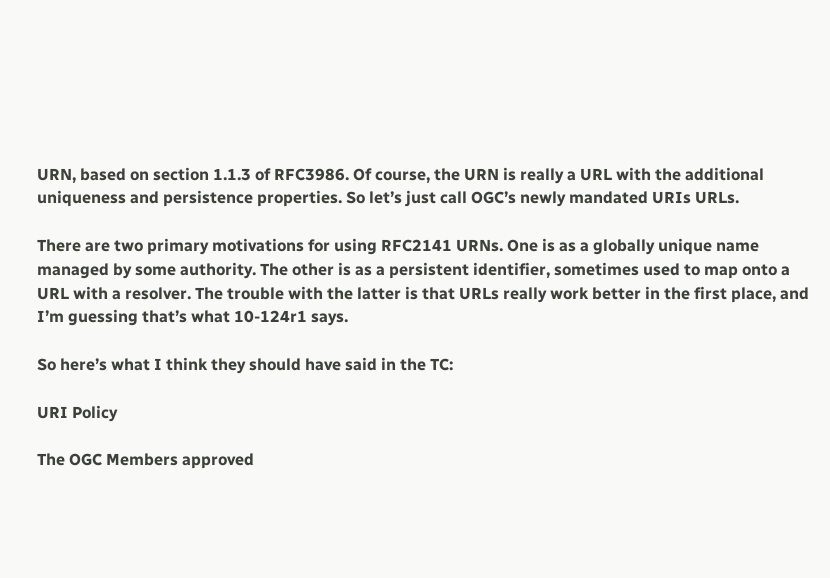URN, based on section 1.1.3 of RFC3986. Of course, the URN is really a URL with the additional uniqueness and persistence properties. So let’s just call OGC’s newly mandated URIs URLs.

There are two primary motivations for using RFC2141 URNs. One is as a globally unique name managed by some authority. The other is as a persistent identifier, sometimes used to map onto a URL with a resolver. The trouble with the latter is that URLs really work better in the first place, and I’m guessing that’s what 10-124r1 says.

So here’s what I think they should have said in the TC:

URI Policy

The OGC Members approved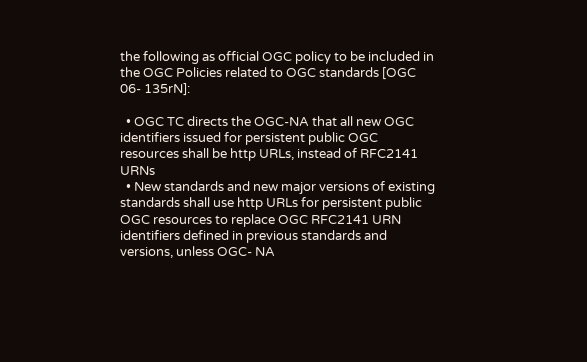the following as official OGC policy to be included in the OGC Policies related to OGC standards [OGC 06- 135rN]:

  • OGC TC directs the OGC-NA that all new OGC identifiers issued for persistent public OGC resources shall be http URLs, instead of RFC2141 URNs
  • New standards and new major versions of existing standards shall use http URLs for persistent public OGC resources to replace OGC RFC2141 URN identifiers defined in previous standards and versions, unless OGC- NA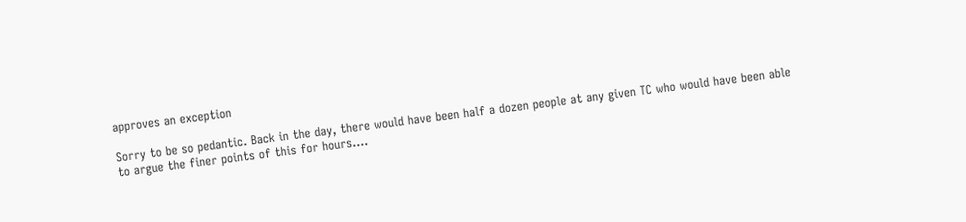approves an exception

Sorry to be so pedantic. Back in the day, there would have been half a dozen people at any given TC who would have been able to argue the finer points of this for hours….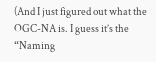(And I just figured out what the OGC-NA is. I guess it’s the “Naming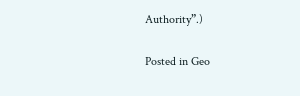Authority”.)

Posted in Geo